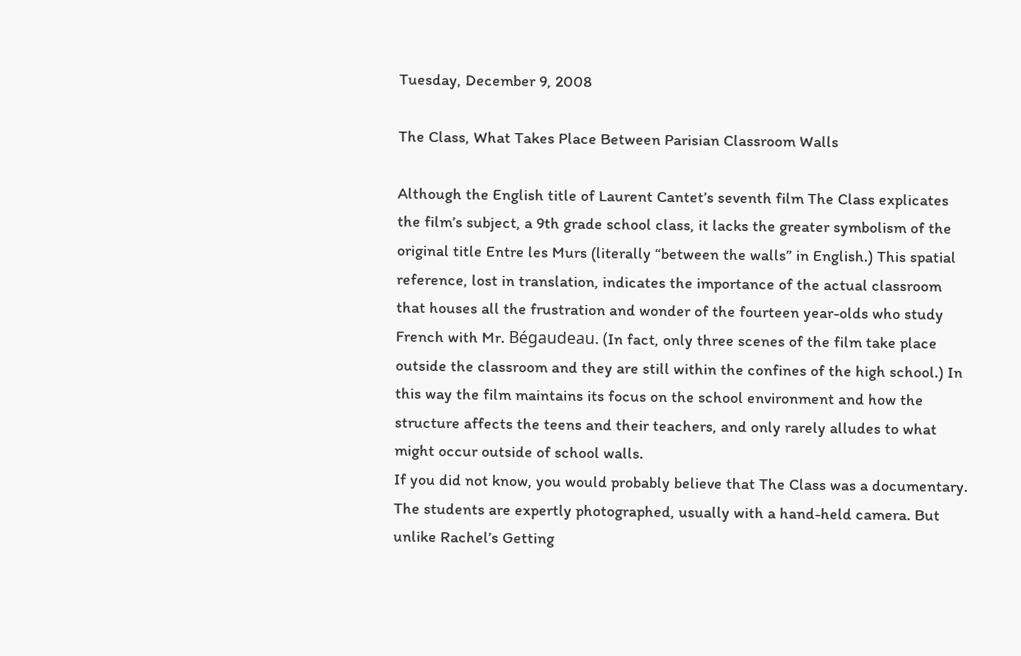Tuesday, December 9, 2008

The Class, What Takes Place Between Parisian Classroom Walls

Although the English title of Laurent Cantet’s seventh film The Class explicates the film’s subject, a 9th grade school class, it lacks the greater symbolism of the original title Entre les Murs (literally “between the walls” in English.) This spatial reference, lost in translation, indicates the importance of the actual classroom that houses all the frustration and wonder of the fourteen year-olds who study French with Mr. Bégaudeau. (In fact, only three scenes of the film take place outside the classroom and they are still within the confines of the high school.) In this way the film maintains its focus on the school environment and how the structure affects the teens and their teachers, and only rarely alludes to what might occur outside of school walls.
If you did not know, you would probably believe that The Class was a documentary. The students are expertly photographed, usually with a hand-held camera. But unlike Rachel’s Getting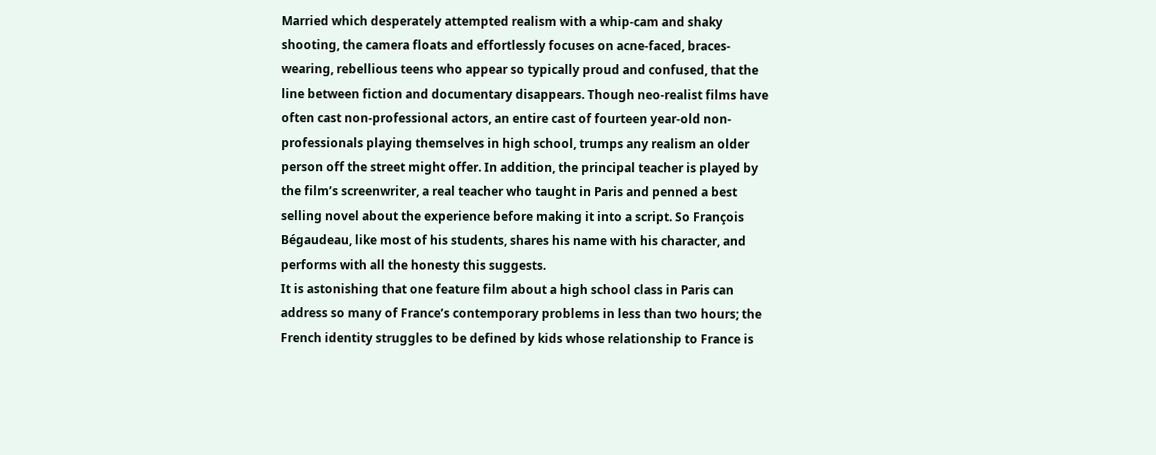Married which desperately attempted realism with a whip-cam and shaky shooting, the camera floats and effortlessly focuses on acne-faced, braces-wearing, rebellious teens who appear so typically proud and confused, that the line between fiction and documentary disappears. Though neo-realist films have often cast non-professional actors, an entire cast of fourteen year-old non-professionals playing themselves in high school, trumps any realism an older person off the street might offer. In addition, the principal teacher is played by the film’s screenwriter, a real teacher who taught in Paris and penned a best selling novel about the experience before making it into a script. So François Bégaudeau, like most of his students, shares his name with his character, and performs with all the honesty this suggests.
It is astonishing that one feature film about a high school class in Paris can address so many of France’s contemporary problems in less than two hours; the French identity struggles to be defined by kids whose relationship to France is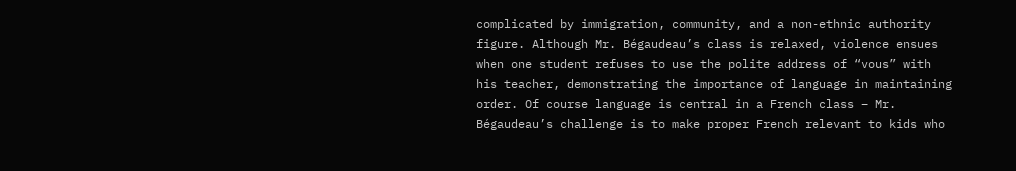complicated by immigration, community, and a non-ethnic authority figure. Although Mr. Bégaudeau’s class is relaxed, violence ensues when one student refuses to use the polite address of “vous” with his teacher, demonstrating the importance of language in maintaining order. Of course language is central in a French class – Mr. Bégaudeau’s challenge is to make proper French relevant to kids who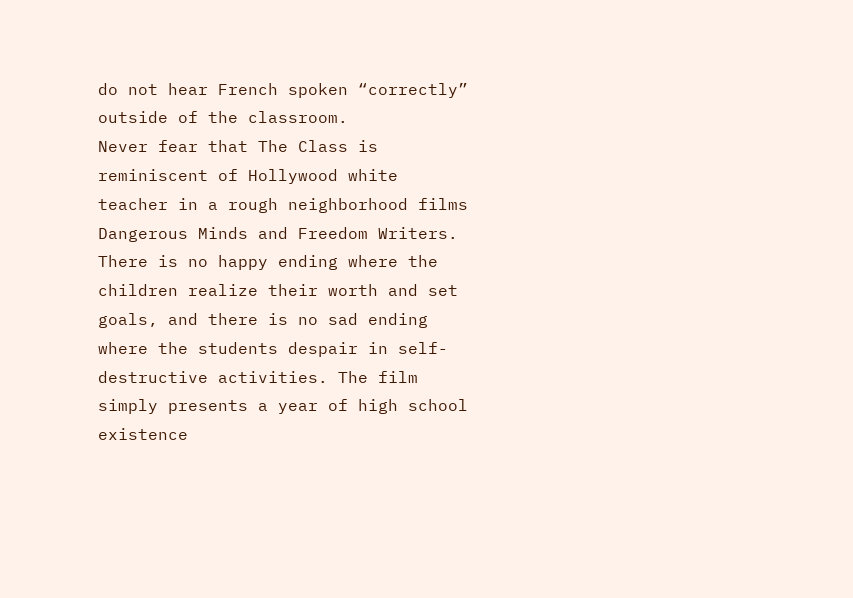do not hear French spoken “correctly” outside of the classroom.
Never fear that The Class is reminiscent of Hollywood white teacher in a rough neighborhood films Dangerous Minds and Freedom Writers. There is no happy ending where the children realize their worth and set goals, and there is no sad ending where the students despair in self-destructive activities. The film simply presents a year of high school existence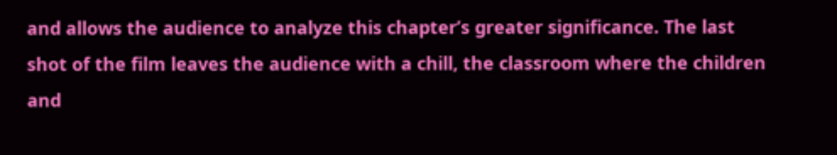and allows the audience to analyze this chapter’s greater significance. The last shot of the film leaves the audience with a chill, the classroom where the children and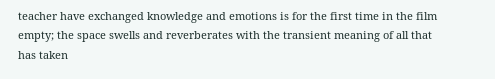teacher have exchanged knowledge and emotions is for the first time in the film empty; the space swells and reverberates with the transient meaning of all that has taken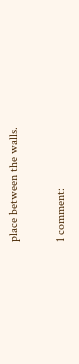place between the walls.

1 comment: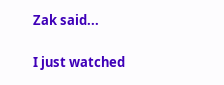Zak said...

I just watched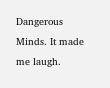Dangerous Minds. It made me laugh.